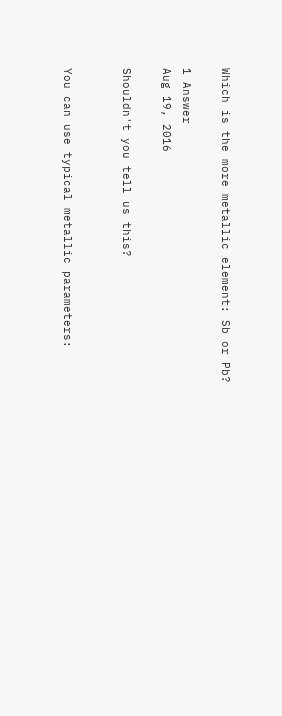Which is the more metallic element: Sb or Pb?

1 Answer
Aug 19, 2016

Shouldn't you tell us this?


You can use typical metallic parameters: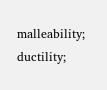malleability; ductility;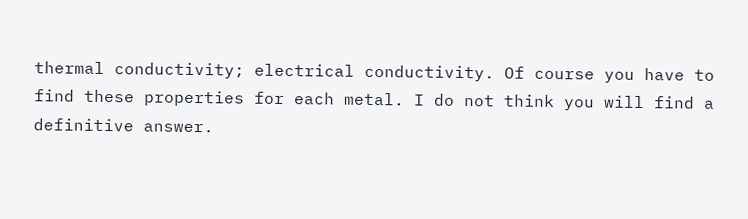thermal conductivity; electrical conductivity. Of course you have to find these properties for each metal. I do not think you will find a definitive answer.